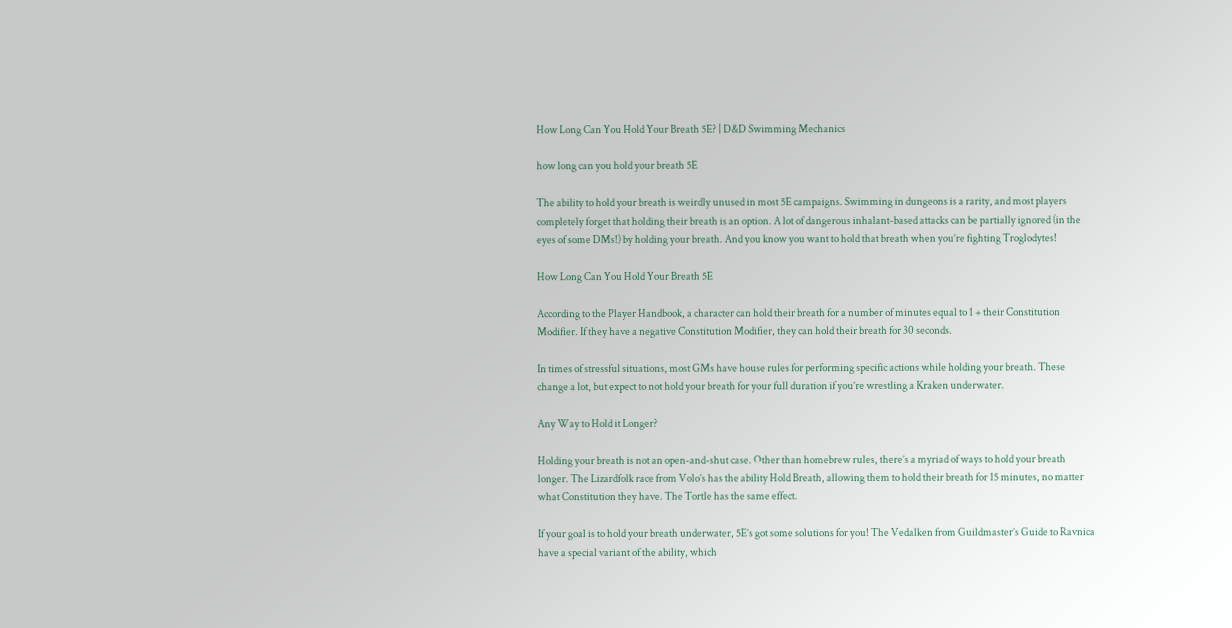How Long Can You Hold Your Breath 5E? | D&D Swimming Mechanics

how long can you hold your breath 5E

The ability to hold your breath is weirdly unused in most 5E campaigns. Swimming in dungeons is a rarity, and most players completely forget that holding their breath is an option. A lot of dangerous inhalant-based attacks can be partially ignored (in the eyes of some DMs!) by holding your breath. And you know you want to hold that breath when you’re fighting Troglodytes!

How Long Can You Hold Your Breath 5E

According to the Player Handbook, a character can hold their breath for a number of minutes equal to 1 + their Constitution Modifier. If they have a negative Constitution Modifier, they can hold their breath for 30 seconds.

In times of stressful situations, most GMs have house rules for performing specific actions while holding your breath. These change a lot, but expect to not hold your breath for your full duration if you’re wrestling a Kraken underwater.

Any Way to Hold it Longer?

Holding your breath is not an open-and-shut case. Other than homebrew rules, there’s a myriad of ways to hold your breath longer. The Lizardfolk race from Volo’s has the ability Hold Breath, allowing them to hold their breath for 15 minutes, no matter what Constitution they have. The Tortle has the same effect.

If your goal is to hold your breath underwater, 5E’s got some solutions for you! The Vedalken from Guildmaster’s Guide to Ravnica have a special variant of the ability, which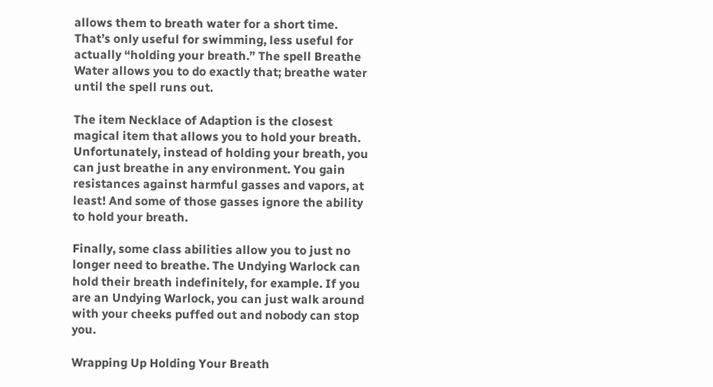allows them to breath water for a short time. That’s only useful for swimming, less useful for actually “holding your breath.” The spell Breathe Water allows you to do exactly that; breathe water until the spell runs out.

The item Necklace of Adaption is the closest magical item that allows you to hold your breath. Unfortunately, instead of holding your breath, you can just breathe in any environment. You gain resistances against harmful gasses and vapors, at least! And some of those gasses ignore the ability to hold your breath.

Finally, some class abilities allow you to just no longer need to breathe. The Undying Warlock can hold their breath indefinitely, for example. If you are an Undying Warlock, you can just walk around with your cheeks puffed out and nobody can stop you.

Wrapping Up Holding Your Breath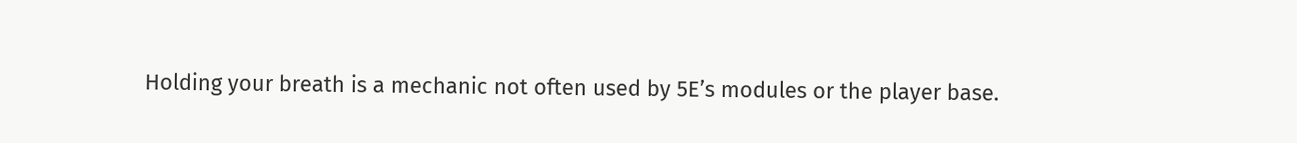Holding your breath is a mechanic not often used by 5E’s modules or the player base.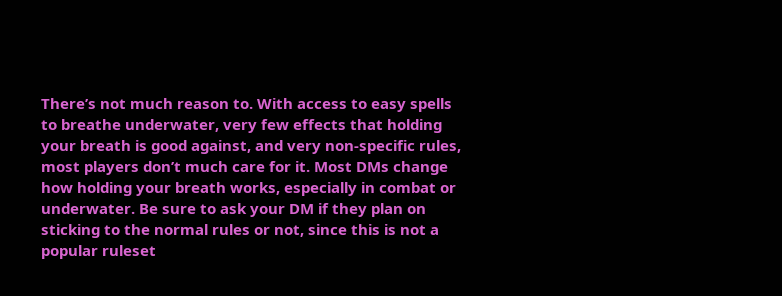There’s not much reason to. With access to easy spells to breathe underwater, very few effects that holding your breath is good against, and very non-specific rules, most players don’t much care for it. Most DMs change how holding your breath works, especially in combat or underwater. Be sure to ask your DM if they plan on sticking to the normal rules or not, since this is not a popular ruleset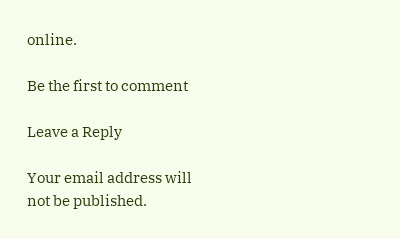online.

Be the first to comment

Leave a Reply

Your email address will not be published.